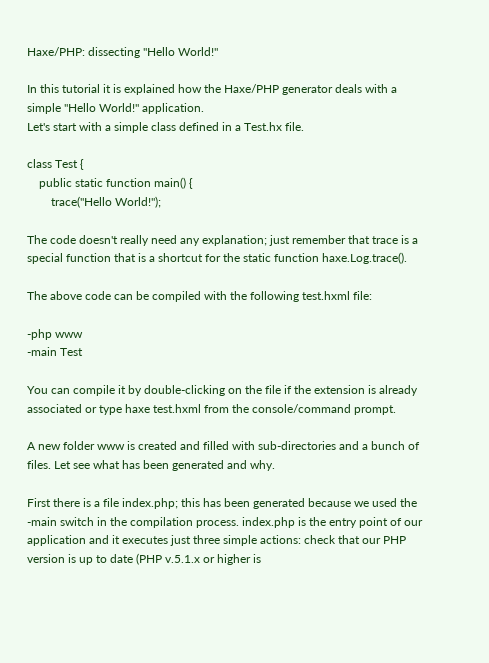Haxe/PHP: dissecting "Hello World!"

In this tutorial it is explained how the Haxe/PHP generator deals with a simple "Hello World!" application.
Let's start with a simple class defined in a Test.hx file.

class Test {
    public static function main() {
        trace("Hello World!");

The code doesn't really need any explanation; just remember that trace is a special function that is a shortcut for the static function haxe.Log.trace().

The above code can be compiled with the following test.hxml file:

-php www
-main Test

You can compile it by double-clicking on the file if the extension is already associated or type haxe test.hxml from the console/command prompt.

A new folder www is created and filled with sub-directories and a bunch of files. Let see what has been generated and why.

First there is a file index.php; this has been generated because we used the -main switch in the compilation process. index.php is the entry point of our application and it executes just three simple actions: check that our PHP version is up to date (PHP v.5.1.x or higher is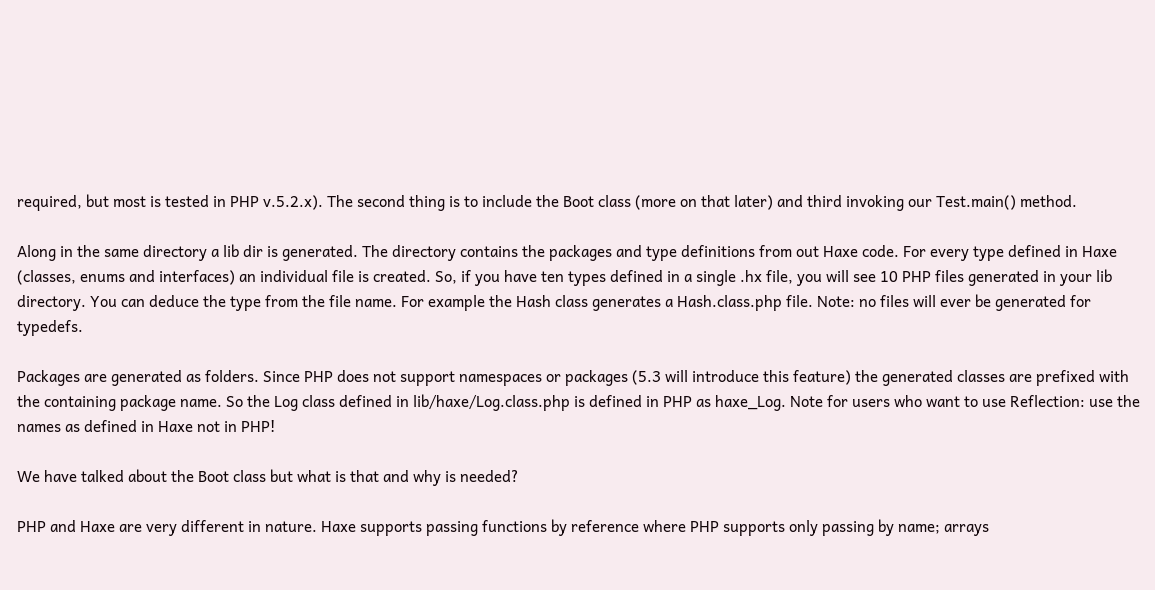required, but most is tested in PHP v.5.2.x). The second thing is to include the Boot class (more on that later) and third invoking our Test.main() method.

Along in the same directory a lib dir is generated. The directory contains the packages and type definitions from out Haxe code. For every type defined in Haxe (classes, enums and interfaces) an individual file is created. So, if you have ten types defined in a single .hx file, you will see 10 PHP files generated in your lib directory. You can deduce the type from the file name. For example the Hash class generates a Hash.class.php file. Note: no files will ever be generated for typedefs.

Packages are generated as folders. Since PHP does not support namespaces or packages (5.3 will introduce this feature) the generated classes are prefixed with the containing package name. So the Log class defined in lib/haxe/Log.class.php is defined in PHP as haxe_Log. Note for users who want to use Reflection: use the names as defined in Haxe not in PHP!

We have talked about the Boot class but what is that and why is needed?

PHP and Haxe are very different in nature. Haxe supports passing functions by reference where PHP supports only passing by name; arrays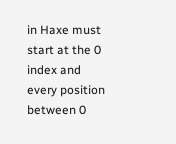in Haxe must start at the 0 index and every position between 0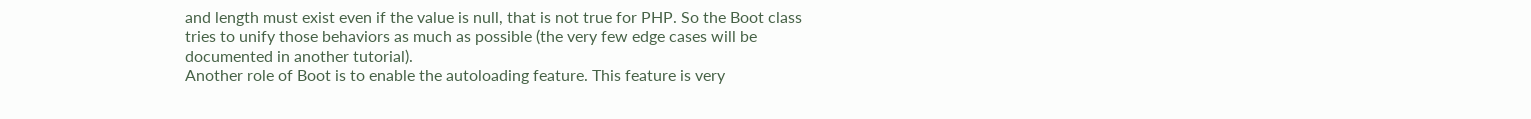and length must exist even if the value is null, that is not true for PHP. So the Boot class tries to unify those behaviors as much as possible (the very few edge cases will be documented in another tutorial).
Another role of Boot is to enable the autoloading feature. This feature is very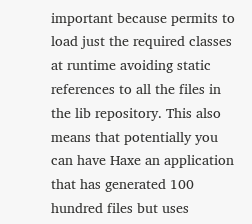important because permits to load just the required classes at runtime avoiding static references to all the files in the lib repository. This also means that potentially you can have Haxe an application that has generated 100 hundred files but uses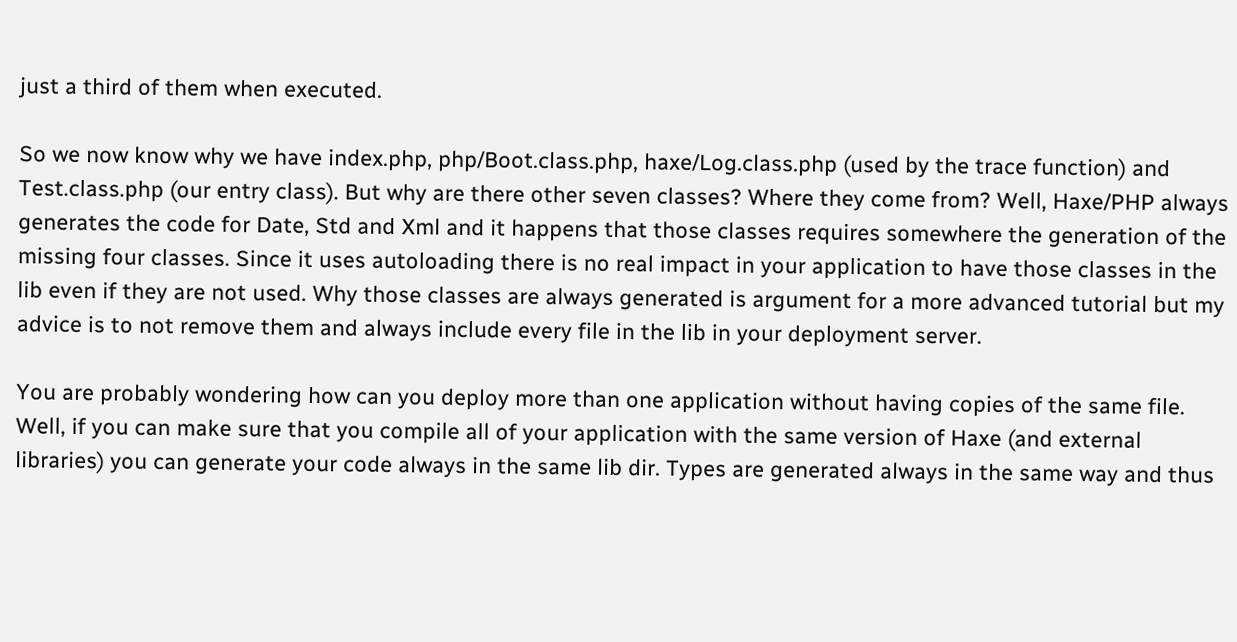just a third of them when executed.

So we now know why we have index.php, php/Boot.class.php, haxe/Log.class.php (used by the trace function) and Test.class.php (our entry class). But why are there other seven classes? Where they come from? Well, Haxe/PHP always generates the code for Date, Std and Xml and it happens that those classes requires somewhere the generation of the missing four classes. Since it uses autoloading there is no real impact in your application to have those classes in the lib even if they are not used. Why those classes are always generated is argument for a more advanced tutorial but my advice is to not remove them and always include every file in the lib in your deployment server.

You are probably wondering how can you deploy more than one application without having copies of the same file. Well, if you can make sure that you compile all of your application with the same version of Haxe (and external libraries) you can generate your code always in the same lib dir. Types are generated always in the same way and thus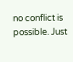no conflict is possible. Just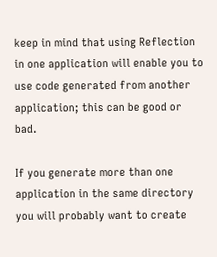keep in mind that using Reflection in one application will enable you to use code generated from another application; this can be good or bad.

If you generate more than one application in the same directory you will probably want to create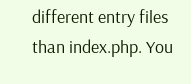different entry files than index.php. You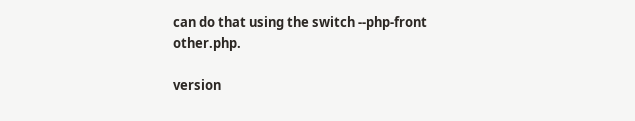can do that using the switch --php-front other.php.

version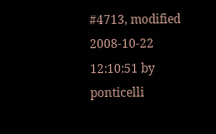#4713, modified 2008-10-22 12:10:51 by ponticelli